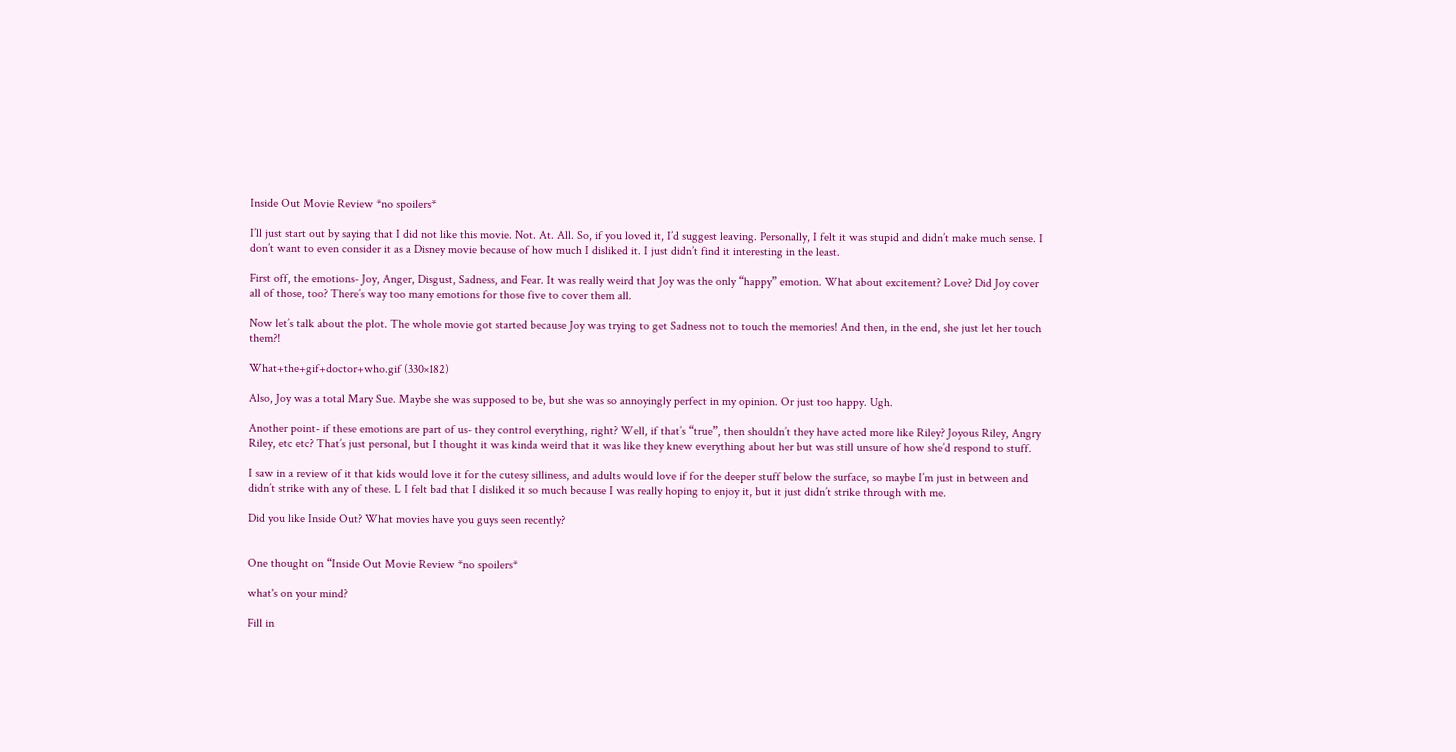Inside Out Movie Review *no spoilers*

I’ll just start out by saying that I did not like this movie. Not. At. All. So, if you loved it, I’d suggest leaving. Personally, I felt it was stupid and didn’t make much sense. I don’t want to even consider it as a Disney movie because of how much I disliked it. I just didn’t find it interesting in the least.

First off, the emotions- Joy, Anger, Disgust, Sadness, and Fear. It was really weird that Joy was the only “happy” emotion. What about excitement? Love? Did Joy cover all of those, too? There’s way too many emotions for those five to cover them all.

Now let’s talk about the plot. The whole movie got started because Joy was trying to get Sadness not to touch the memories! And then, in the end, she just let her touch them?!

What+the+gif+doctor+who.gif (330×182)

Also, Joy was a total Mary Sue. Maybe she was supposed to be, but she was so annoyingly perfect in my opinion. Or just too happy. Ugh.

Another point- if these emotions are part of us- they control everything, right? Well, if that’s “true”, then shouldn’t they have acted more like Riley? Joyous Riley, Angry Riley, etc etc? That’s just personal, but I thought it was kinda weird that it was like they knew everything about her but was still unsure of how she’d respond to stuff.

I saw in a review of it that kids would love it for the cutesy silliness, and adults would love if for the deeper stuff below the surface, so maybe I’m just in between and didn’t strike with any of these. L I felt bad that I disliked it so much because I was really hoping to enjoy it, but it just didn’t strike through with me.

Did you like Inside Out? What movies have you guys seen recently?


One thought on “Inside Out Movie Review *no spoilers*

what's on your mind?

Fill in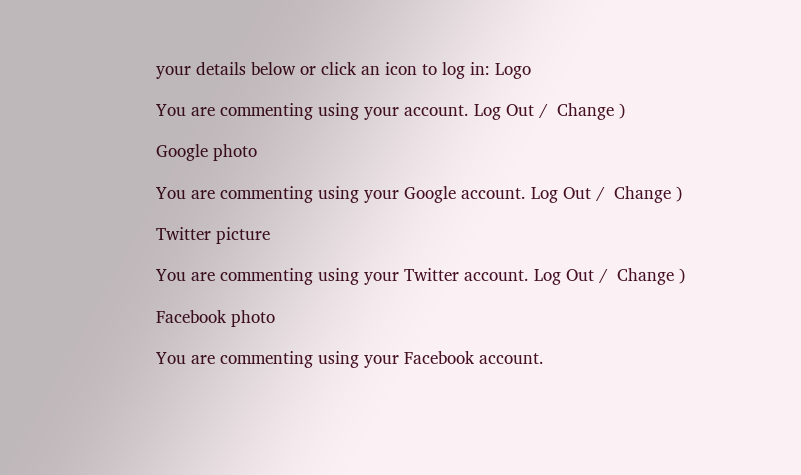your details below or click an icon to log in: Logo

You are commenting using your account. Log Out /  Change )

Google photo

You are commenting using your Google account. Log Out /  Change )

Twitter picture

You are commenting using your Twitter account. Log Out /  Change )

Facebook photo

You are commenting using your Facebook account.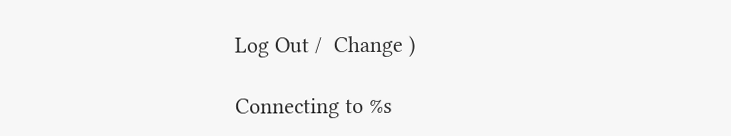Log Out /  Change )

Connecting to %s